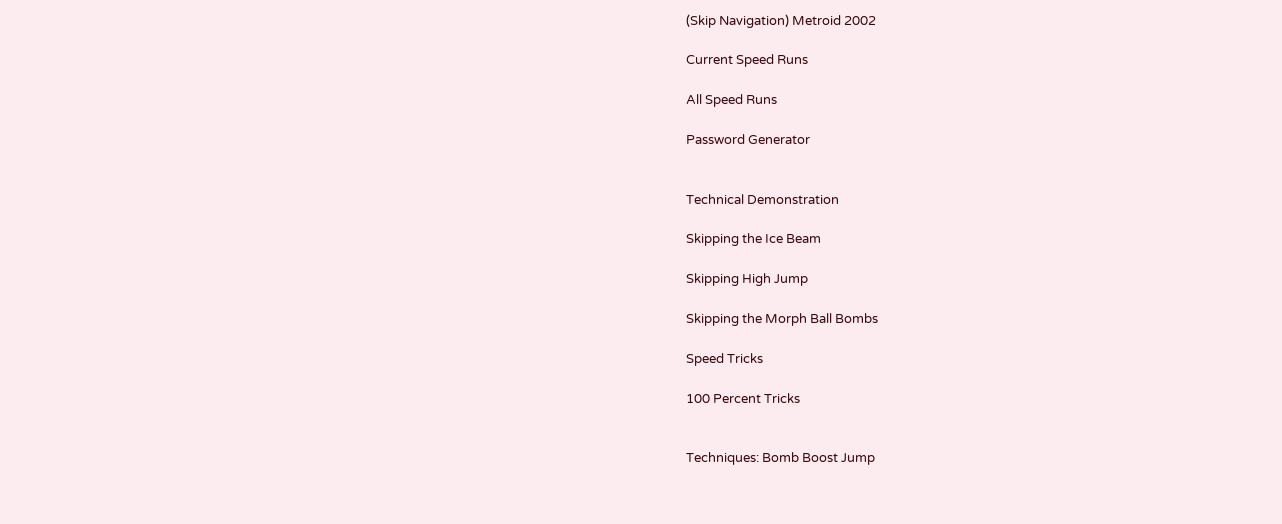(Skip Navigation) Metroid 2002

Current Speed Runs

All Speed Runs

Password Generator


Technical Demonstration

Skipping the Ice Beam

Skipping High Jump

Skipping the Morph Ball Bombs

Speed Tricks

100 Percent Tricks


Techniques: Bomb Boost Jump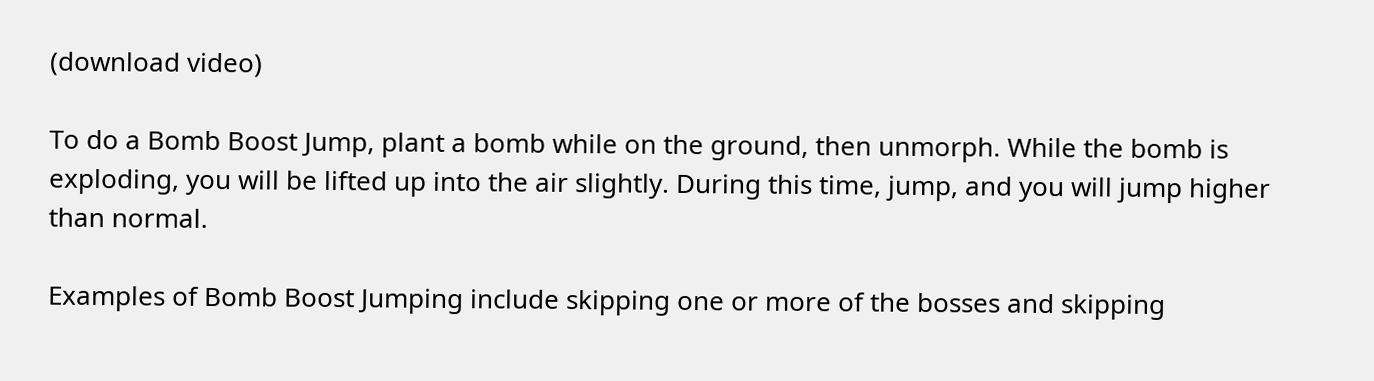(download video)

To do a Bomb Boost Jump, plant a bomb while on the ground, then unmorph. While the bomb is exploding, you will be lifted up into the air slightly. During this time, jump, and you will jump higher than normal.

Examples of Bomb Boost Jumping include skipping one or more of the bosses and skipping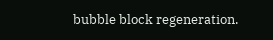bubble block regeneration.